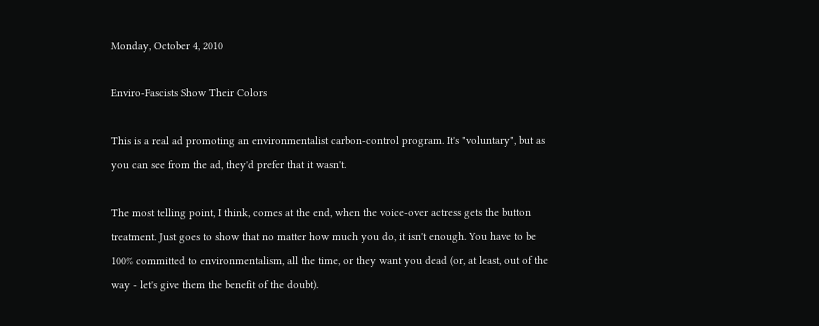Monday, October 4, 2010

Enviro-Fascists Show Their Colors

This is a real ad promoting an environmentalist carbon-control program. It's "voluntary", but as you can see from the ad, they'd prefer that it wasn't.

The most telling point, I think, comes at the end, when the voice-over actress gets the button treatment. Just goes to show that no matter how much you do, it isn't enough. You have to be 100% committed to environmentalism, all the time, or they want you dead (or, at least, out of the way - let's give them the benefit of the doubt).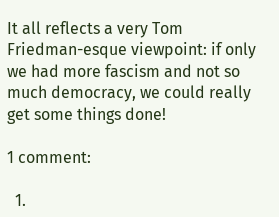It all reflects a very Tom Friedman-esque viewpoint: if only we had more fascism and not so much democracy, we could really get some things done!

1 comment:

  1.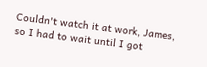Couldn't watch it at work, James, so I had to wait until I got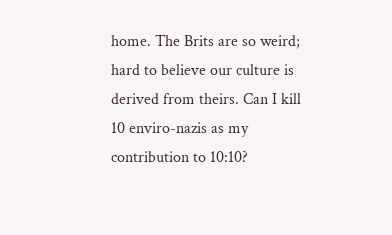home. The Brits are so weird; hard to believe our culture is derived from theirs. Can I kill 10 enviro-nazis as my contribution to 10:10?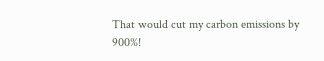That would cut my carbon emissions by 900%!